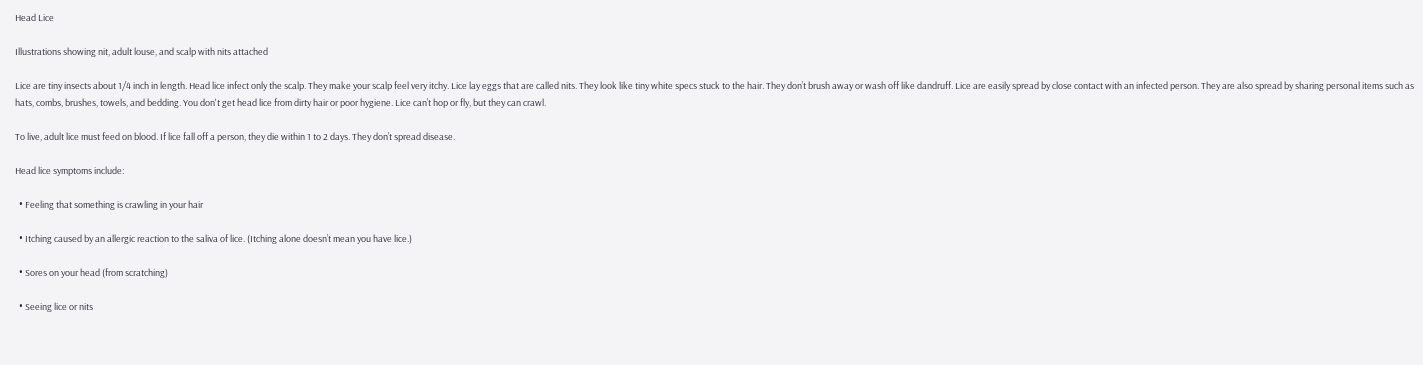Head Lice

Illustrations showing nit, adult louse, and scalp with nits attached

Lice are tiny insects about 1/4 inch in length. Head lice infect only the scalp. They make your scalp feel very itchy. Lice lay eggs that are called nits. They look like tiny white specs stuck to the hair. They don’t brush away or wash off like dandruff. Lice are easily spread by close contact with an infected person. They are also spread by sharing personal items such as hats, combs, brushes, towels, and bedding. You don't get head lice from dirty hair or poor hygiene. Lice can’t hop or fly, but they can crawl.

To live, adult lice must feed on blood. If lice fall off a person, they die within 1 to 2 days. They don’t spread disease.

Head lice symptoms include:

  • Feeling that something is crawling in your hair

  • Itching caused by an allergic reaction to the saliva of lice. (Itching alone doesn’t mean you have lice.)

  • Sores on your head (from scratching)

  • Seeing lice or nits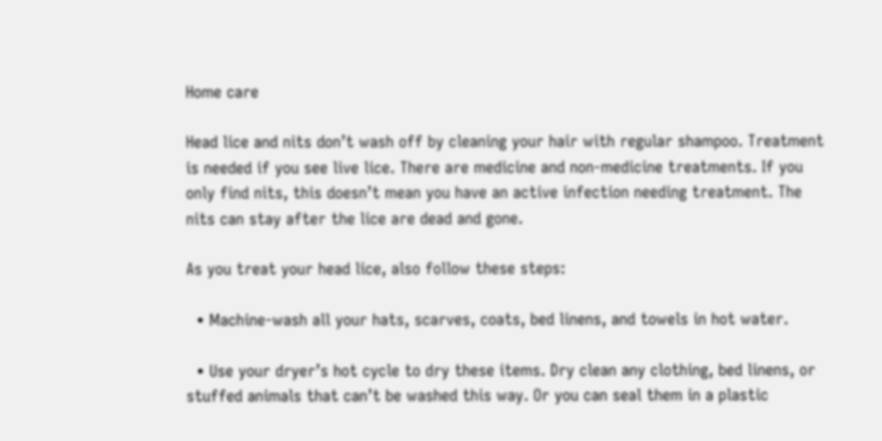Home care

Head lice and nits don’t wash off by cleaning your hair with regular shampoo. Treatment is needed if you see live lice. There are medicine and non-medicine treatments. If you only find nits, this doesn’t mean you have an active infection needing treatment. The nits can stay after the lice are dead and gone.

As you treat your head lice, also follow these steps:

  • Machine-wash all your hats, scarves, coats, bed linens, and towels in hot water.

  • Use your dryer’s hot cycle to dry these items. Dry clean any clothing, bed linens, or stuffed animals that can’t be washed this way. Or you can seal them in a plastic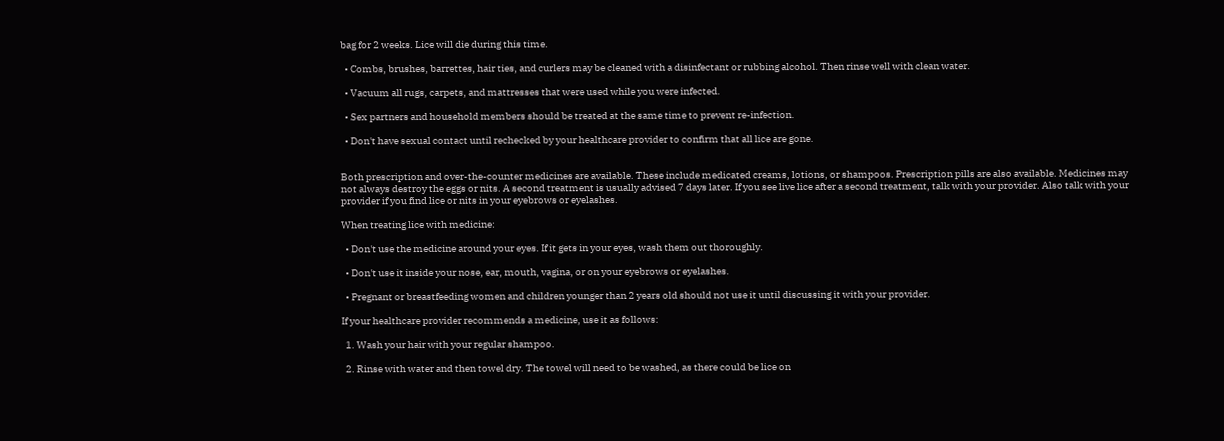bag for 2 weeks. Lice will die during this time.

  • Combs, brushes, barrettes, hair ties, and curlers may be cleaned with a disinfectant or rubbing alcohol. Then rinse well with clean water.

  • Vacuum all rugs, carpets, and mattresses that were used while you were infected.

  • Sex partners and household members should be treated at the same time to prevent re-infection.

  • Don't have sexual contact until rechecked by your healthcare provider to confirm that all lice are gone.


Both prescription and over-the-counter medicines are available. These include medicated creams, lotions, or shampoos. Prescription pills are also available. Medicines may not always destroy the eggs or nits. A second treatment is usually advised 7 days later. If you see live lice after a second treatment, talk with your provider. Also talk with your provider if you find lice or nits in your eyebrows or eyelashes.

When treating lice with medicine:

  • Don't use the medicine around your eyes. If it gets in your eyes, wash them out thoroughly.

  • Don't use it inside your nose, ear, mouth, vagina, or on your eyebrows or eyelashes.

  • Pregnant or breastfeeding women and children younger than 2 years old should not use it until discussing it with your provider.

If your healthcare provider recommends a medicine, use it as follows:

  1. Wash your hair with your regular shampoo.

  2. Rinse with water and then towel dry. The towel will need to be washed, as there could be lice on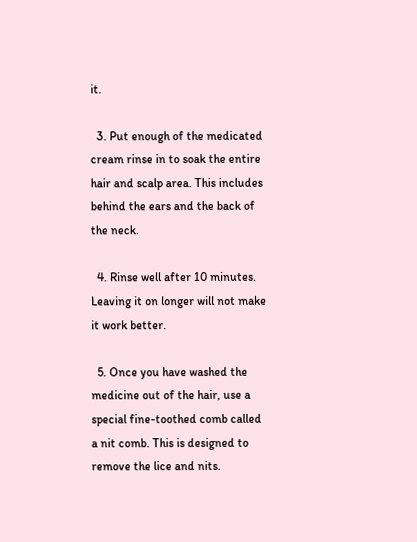it.

  3. Put enough of the medicated cream rinse in to soak the entire hair and scalp area. This includes behind the ears and the back of the neck.

  4. Rinse well after 10 minutes. Leaving it on longer will not make it work better.

  5. Once you have washed the medicine out of the hair, use a special fine-toothed comb called a nit comb. This is designed to remove the lice and nits.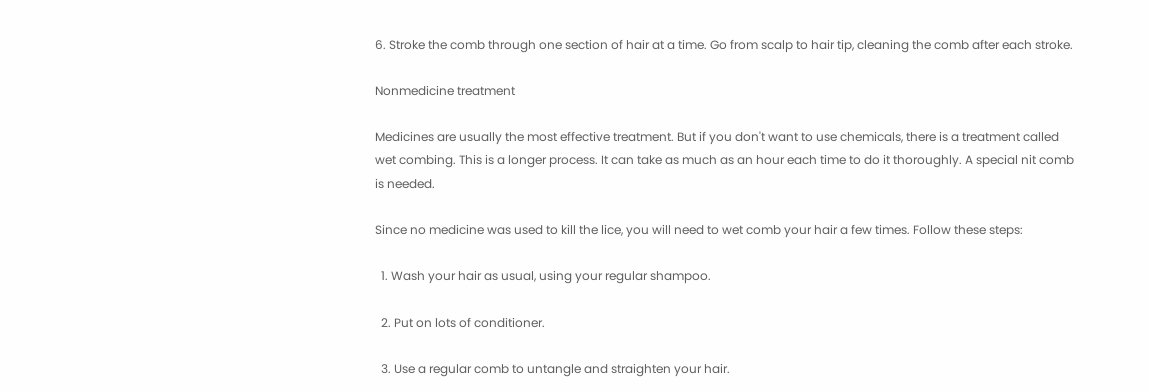6. Stroke the comb through one section of hair at a time. Go from scalp to hair tip, cleaning the comb after each stroke.

Nonmedicine treatment

Medicines are usually the most effective treatment. But if you don't want to use chemicals, there is a treatment called wet combing. This is a longer process. It can take as much as an hour each time to do it thoroughly. A special nit comb is needed.

Since no medicine was used to kill the lice, you will need to wet comb your hair a few times. Follow these steps:

  1. Wash your hair as usual, using your regular shampoo.

  2. Put on lots of conditioner.

  3. Use a regular comb to untangle and straighten your hair.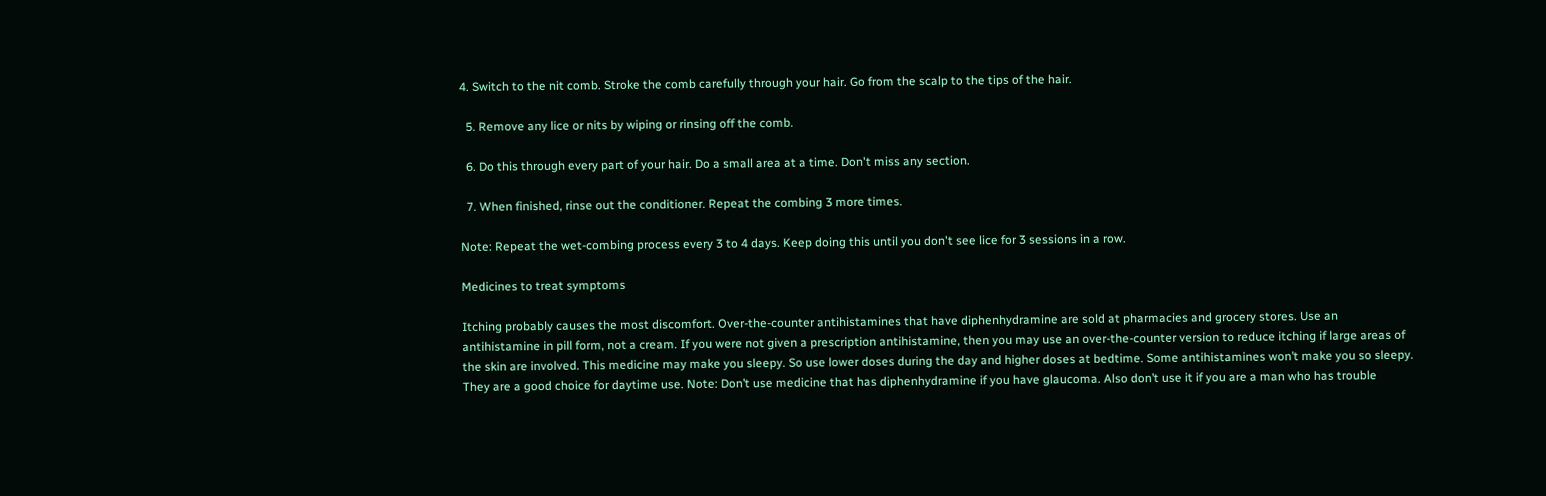4. Switch to the nit comb. Stroke the comb carefully through your hair. Go from the scalp to the tips of the hair.

  5. Remove any lice or nits by wiping or rinsing off the comb.

  6. Do this through every part of your hair. Do a small area at a time. Don't miss any section.

  7. When finished, rinse out the conditioner. Repeat the combing 3 more times.

Note: Repeat the wet-combing process every 3 to 4 days. Keep doing this until you don't see lice for 3 sessions in a row.

Medicines to treat symptoms

Itching probably causes the most discomfort. Over-the-counter antihistamines that have diphenhydramine are sold at pharmacies and grocery stores. Use an antihistamine in pill form, not a cream. If you were not given a prescription antihistamine, then you may use an over-the-counter version to reduce itching if large areas of the skin are involved. This medicine may make you sleepy. So use lower doses during the day and higher doses at bedtime. Some antihistamines won’t make you so sleepy. They are a good choice for daytime use. Note: Don’t use medicine that has diphenhydramine if you have glaucoma. Also don’t use it if you are a man who has trouble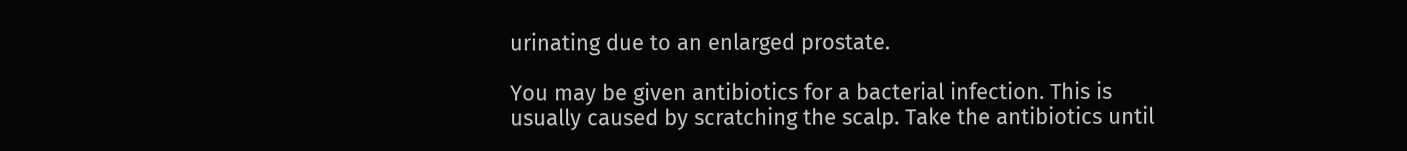urinating due to an enlarged prostate.

You may be given antibiotics for a bacterial infection. This is usually caused by scratching the scalp. Take the antibiotics until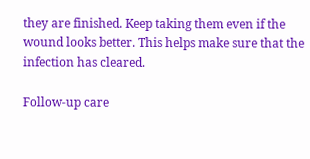they are finished. Keep taking them even if the wound looks better. This helps make sure that the infection has cleared.

Follow-up care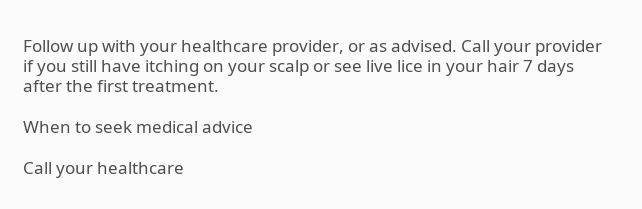Follow up with your healthcare provider, or as advised. Call your provider if you still have itching on your scalp or see live lice in your hair 7 days after the first treatment.

When to seek medical advice

Call your healthcare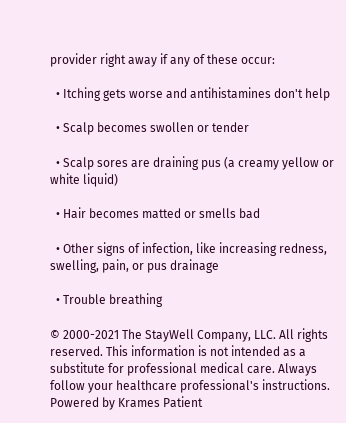provider right away if any of these occur:

  • Itching gets worse and antihistamines don't help

  • Scalp becomes swollen or tender

  • Scalp sores are draining pus (a creamy yellow or white liquid)

  • Hair becomes matted or smells bad

  • Other signs of infection, like increasing redness, swelling, pain, or pus drainage

  • Trouble breathing

© 2000-2021 The StayWell Company, LLC. All rights reserved. This information is not intended as a substitute for professional medical care. Always follow your healthcare professional's instructions.
Powered by Krames Patient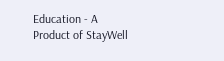Education - A Product of StayWell